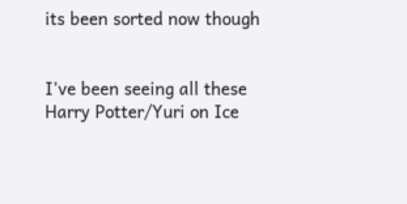its been sorted now though


I’ve been seeing all these Harry Potter/Yuri on Ice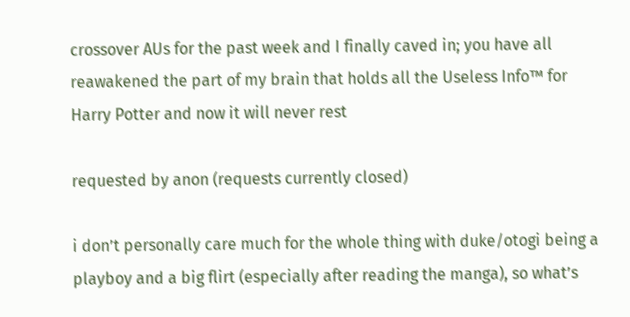crossover AUs for the past week and I finally caved in; you have all reawakened the part of my brain that holds all the Useless Info™ for Harry Potter and now it will never rest

requested by anon (requests currently closed)

i don’t personally care much for the whole thing with duke/otogi being a playboy and a big flirt (especially after reading the manga), so what’s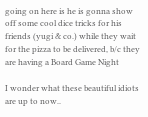going on here is he is gonna show off some cool dice tricks for his friends (yugi & co.) while they wait for the pizza to be delivered, b/c they are having a Board Game Night

I wonder what these beautiful idiots are up to now..